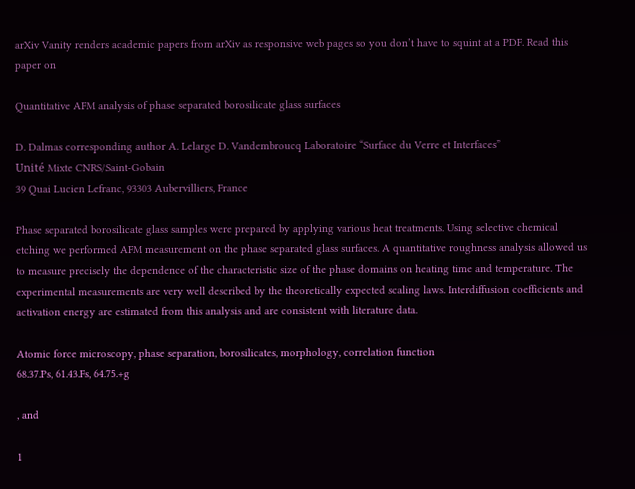arXiv Vanity renders academic papers from arXiv as responsive web pages so you don’t have to squint at a PDF. Read this paper on

Quantitative AFM analysis of phase separated borosilicate glass surfaces

D. Dalmas corresponding author A. Lelarge D. Vandembroucq Laboratoire “Surface du Verre et Interfaces”
Unité Mixte CNRS/Saint-Gobain
39 Quai Lucien Lefranc, 93303 Aubervilliers, France

Phase separated borosilicate glass samples were prepared by applying various heat treatments. Using selective chemical etching we performed AFM measurement on the phase separated glass surfaces. A quantitative roughness analysis allowed us to measure precisely the dependence of the characteristic size of the phase domains on heating time and temperature. The experimental measurements are very well described by the theoretically expected scaling laws. Interdiffusion coefficients and activation energy are estimated from this analysis and are consistent with literature data.

Atomic force microscopy, phase separation, borosilicates, morphology, correlation function
68.37.Ps, 61.43.Fs, 64.75.+g

, and

1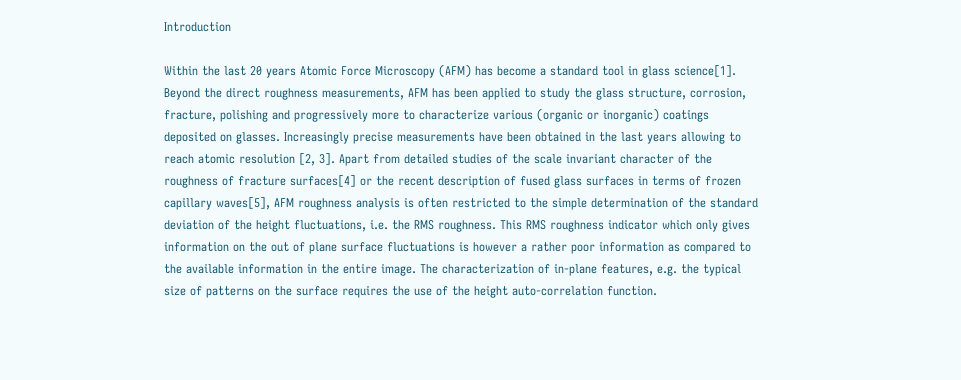Introduction

Within the last 20 years Atomic Force Microscopy (AFM) has become a standard tool in glass science[1]. Beyond the direct roughness measurements, AFM has been applied to study the glass structure, corrosion, fracture, polishing and progressively more to characterize various (organic or inorganic) coatings deposited on glasses. Increasingly precise measurements have been obtained in the last years allowing to reach atomic resolution [2, 3]. Apart from detailed studies of the scale invariant character of the roughness of fracture surfaces[4] or the recent description of fused glass surfaces in terms of frozen capillary waves[5], AFM roughness analysis is often restricted to the simple determination of the standard deviation of the height fluctuations, i.e. the RMS roughness. This RMS roughness indicator which only gives information on the out of plane surface fluctuations is however a rather poor information as compared to the available information in the entire image. The characterization of in-plane features, e.g. the typical size of patterns on the surface requires the use of the height auto-correlation function.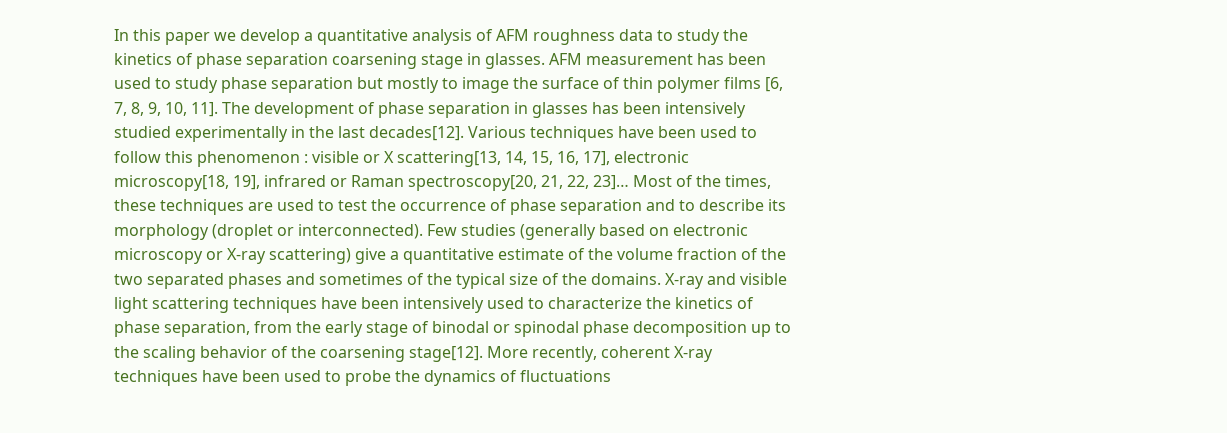In this paper we develop a quantitative analysis of AFM roughness data to study the kinetics of phase separation coarsening stage in glasses. AFM measurement has been used to study phase separation but mostly to image the surface of thin polymer films [6, 7, 8, 9, 10, 11]. The development of phase separation in glasses has been intensively studied experimentally in the last decades[12]. Various techniques have been used to follow this phenomenon : visible or X scattering[13, 14, 15, 16, 17], electronic microscopy[18, 19], infrared or Raman spectroscopy[20, 21, 22, 23]… Most of the times, these techniques are used to test the occurrence of phase separation and to describe its morphology (droplet or interconnected). Few studies (generally based on electronic microscopy or X-ray scattering) give a quantitative estimate of the volume fraction of the two separated phases and sometimes of the typical size of the domains. X-ray and visible light scattering techniques have been intensively used to characterize the kinetics of phase separation, from the early stage of binodal or spinodal phase decomposition up to the scaling behavior of the coarsening stage[12]. More recently, coherent X-ray techniques have been used to probe the dynamics of fluctuations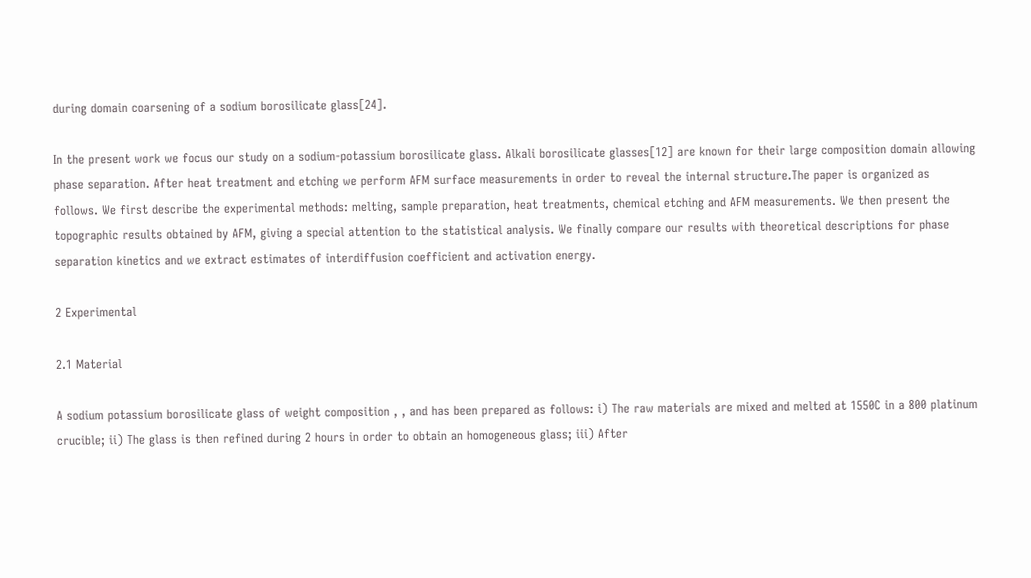during domain coarsening of a sodium borosilicate glass[24].

In the present work we focus our study on a sodium-potassium borosilicate glass. Alkali borosilicate glasses[12] are known for their large composition domain allowing phase separation. After heat treatment and etching we perform AFM surface measurements in order to reveal the internal structure.The paper is organized as follows. We first describe the experimental methods: melting, sample preparation, heat treatments, chemical etching and AFM measurements. We then present the topographic results obtained by AFM, giving a special attention to the statistical analysis. We finally compare our results with theoretical descriptions for phase separation kinetics and we extract estimates of interdiffusion coefficient and activation energy.

2 Experimental

2.1 Material

A sodium potassium borosilicate glass of weight composition , , and has been prepared as follows: i) The raw materials are mixed and melted at 1550C in a 800 platinum crucible; ii) The glass is then refined during 2 hours in order to obtain an homogeneous glass; iii) After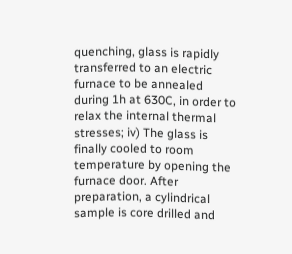quenching, glass is rapidly transferred to an electric furnace to be annealed during 1h at 630C, in order to relax the internal thermal stresses; iv) The glass is finally cooled to room temperature by opening the furnace door. After preparation, a cylindrical sample is core drilled and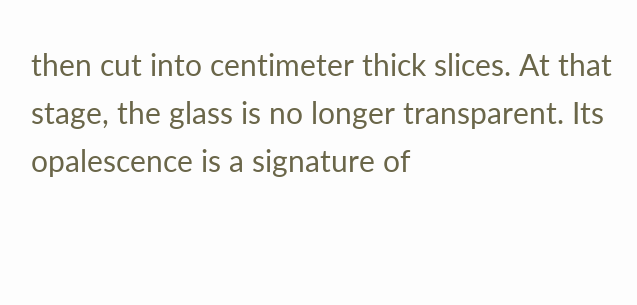then cut into centimeter thick slices. At that stage, the glass is no longer transparent. Its opalescence is a signature of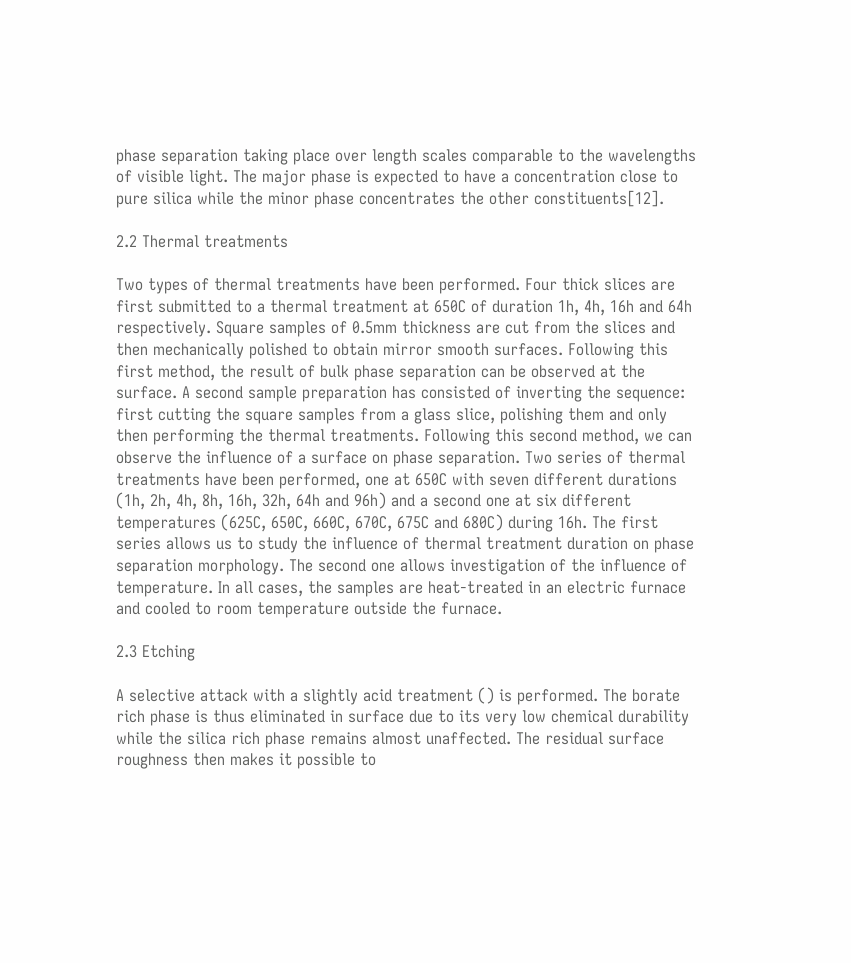phase separation taking place over length scales comparable to the wavelengths of visible light. The major phase is expected to have a concentration close to pure silica while the minor phase concentrates the other constituents[12].

2.2 Thermal treatments

Two types of thermal treatments have been performed. Four thick slices are first submitted to a thermal treatment at 650C of duration 1h, 4h, 16h and 64h respectively. Square samples of 0.5mm thickness are cut from the slices and then mechanically polished to obtain mirror smooth surfaces. Following this first method, the result of bulk phase separation can be observed at the surface. A second sample preparation has consisted of inverting the sequence: first cutting the square samples from a glass slice, polishing them and only then performing the thermal treatments. Following this second method, we can observe the influence of a surface on phase separation. Two series of thermal treatments have been performed, one at 650C with seven different durations (1h, 2h, 4h, 8h, 16h, 32h, 64h and 96h) and a second one at six different temperatures (625C, 650C, 660C, 670C, 675C and 680C) during 16h. The first series allows us to study the influence of thermal treatment duration on phase separation morphology. The second one allows investigation of the influence of temperature. In all cases, the samples are heat-treated in an electric furnace and cooled to room temperature outside the furnace.

2.3 Etching

A selective attack with a slightly acid treatment () is performed. The borate rich phase is thus eliminated in surface due to its very low chemical durability while the silica rich phase remains almost unaffected. The residual surface roughness then makes it possible to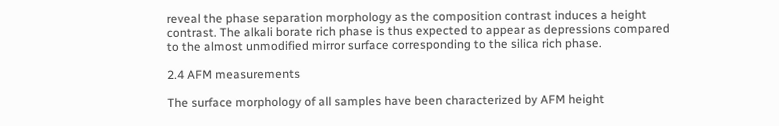reveal the phase separation morphology as the composition contrast induces a height contrast. The alkali borate rich phase is thus expected to appear as depressions compared to the almost unmodified mirror surface corresponding to the silica rich phase.

2.4 AFM measurements

The surface morphology of all samples have been characterized by AFM height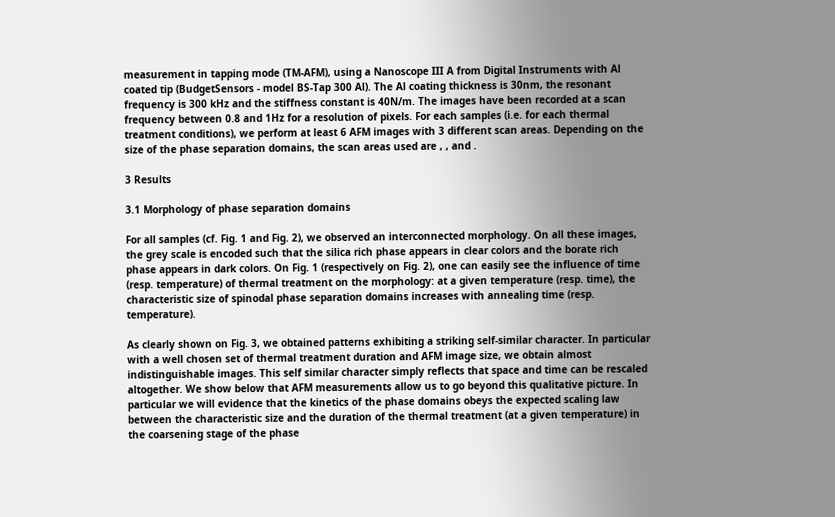measurement in tapping mode (TM-AFM), using a Nanoscope III A from Digital Instruments with Al coated tip (BudgetSensors - model BS-Tap 300 Al). The Al coating thickness is 30nm, the resonant frequency is 300 kHz and the stiffness constant is 40N/m. The images have been recorded at a scan frequency between 0.8 and 1Hz for a resolution of pixels. For each samples (i.e. for each thermal treatment conditions), we perform at least 6 AFM images with 3 different scan areas. Depending on the size of the phase separation domains, the scan areas used are , , and .

3 Results

3.1 Morphology of phase separation domains

For all samples (cf. Fig. 1 and Fig. 2), we observed an interconnected morphology. On all these images, the grey scale is encoded such that the silica rich phase appears in clear colors and the borate rich phase appears in dark colors. On Fig. 1 (respectively on Fig. 2), one can easily see the influence of time (resp. temperature) of thermal treatment on the morphology: at a given temperature (resp. time), the characteristic size of spinodal phase separation domains increases with annealing time (resp. temperature).

As clearly shown on Fig. 3, we obtained patterns exhibiting a striking self-similar character. In particular with a well chosen set of thermal treatment duration and AFM image size, we obtain almost indistinguishable images. This self similar character simply reflects that space and time can be rescaled altogether. We show below that AFM measurements allow us to go beyond this qualitative picture. In particular we will evidence that the kinetics of the phase domains obeys the expected scaling law between the characteristic size and the duration of the thermal treatment (at a given temperature) in the coarsening stage of the phase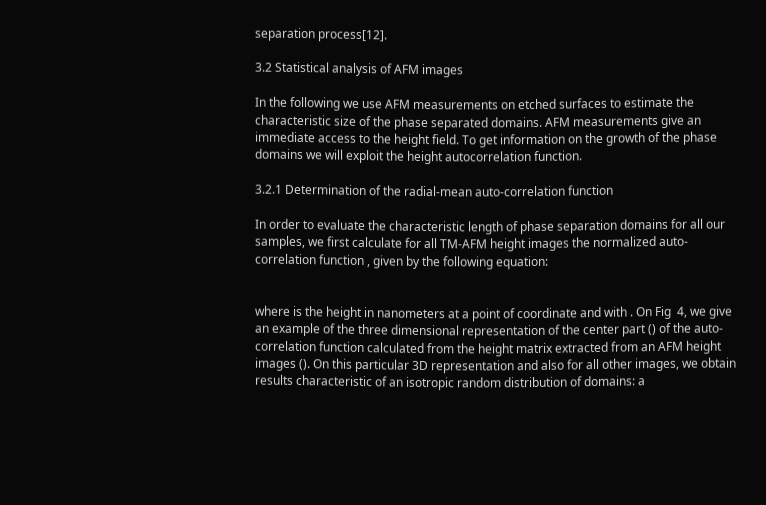separation process[12].

3.2 Statistical analysis of AFM images

In the following we use AFM measurements on etched surfaces to estimate the characteristic size of the phase separated domains. AFM measurements give an immediate access to the height field. To get information on the growth of the phase domains we will exploit the height autocorrelation function.

3.2.1 Determination of the radial-mean auto-correlation function

In order to evaluate the characteristic length of phase separation domains for all our samples, we first calculate for all TM-AFM height images the normalized auto-correlation function , given by the following equation:


where is the height in nanometers at a point of coordinate and with . On Fig  4, we give an example of the three dimensional representation of the center part () of the auto-correlation function calculated from the height matrix extracted from an AFM height images (). On this particular 3D representation and also for all other images, we obtain results characteristic of an isotropic random distribution of domains: a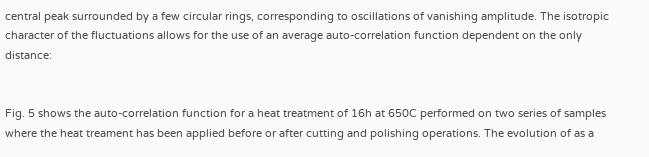central peak surrounded by a few circular rings, corresponding to oscillations of vanishing amplitude. The isotropic character of the fluctuations allows for the use of an average auto-correlation function dependent on the only distance:


Fig. 5 shows the auto-correlation function for a heat treatment of 16h at 650C performed on two series of samples where the heat treament has been applied before or after cutting and polishing operations. The evolution of as a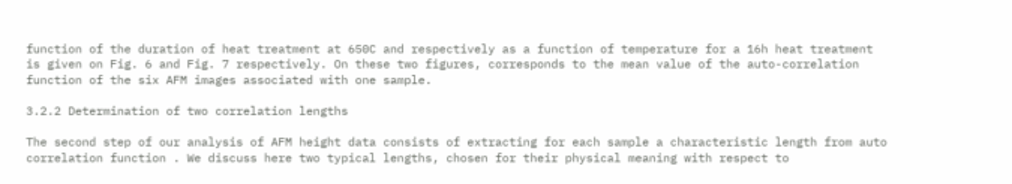function of the duration of heat treatment at 650C and respectively as a function of temperature for a 16h heat treatment is given on Fig. 6 and Fig. 7 respectively. On these two figures, corresponds to the mean value of the auto-correlation function of the six AFM images associated with one sample.

3.2.2 Determination of two correlation lengths

The second step of our analysis of AFM height data consists of extracting for each sample a characteristic length from auto correlation function . We discuss here two typical lengths, chosen for their physical meaning with respect to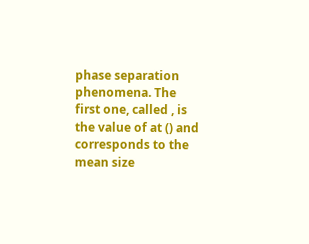phase separation phenomena. The first one, called , is the value of at () and corresponds to the mean size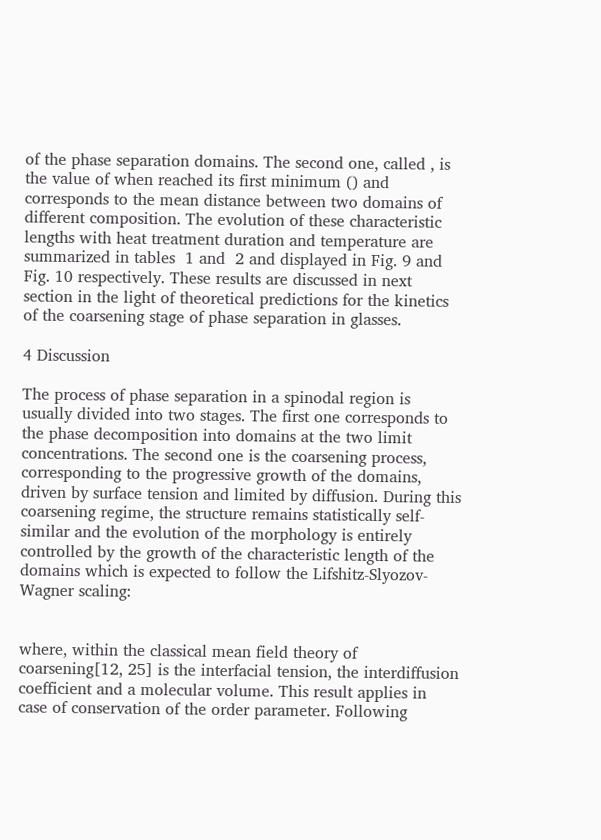of the phase separation domains. The second one, called , is the value of when reached its first minimum () and corresponds to the mean distance between two domains of different composition. The evolution of these characteristic lengths with heat treatment duration and temperature are summarized in tables  1 and  2 and displayed in Fig. 9 and Fig. 10 respectively. These results are discussed in next section in the light of theoretical predictions for the kinetics of the coarsening stage of phase separation in glasses.

4 Discussion

The process of phase separation in a spinodal region is usually divided into two stages. The first one corresponds to the phase decomposition into domains at the two limit concentrations. The second one is the coarsening process, corresponding to the progressive growth of the domains, driven by surface tension and limited by diffusion. During this coarsening regime, the structure remains statistically self-similar and the evolution of the morphology is entirely controlled by the growth of the characteristic length of the domains which is expected to follow the Lifshitz-Slyozov-Wagner scaling:


where, within the classical mean field theory of coarsening[12, 25] is the interfacial tension, the interdiffusion coefficient and a molecular volume. This result applies in case of conservation of the order parameter. Following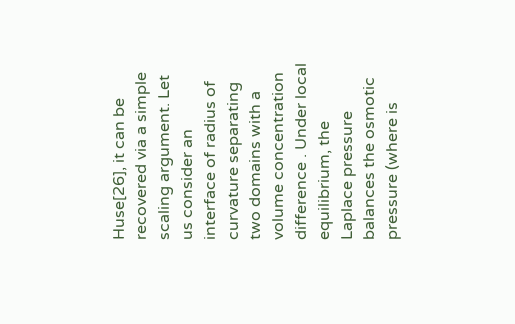Huse[26], it can be recovered via a simple scaling argument. Let us consider an interface of radius of curvature separating two domains with a volume concentration difference . Under local equilibrium, the Laplace pressure balances the osmotic pressure (where is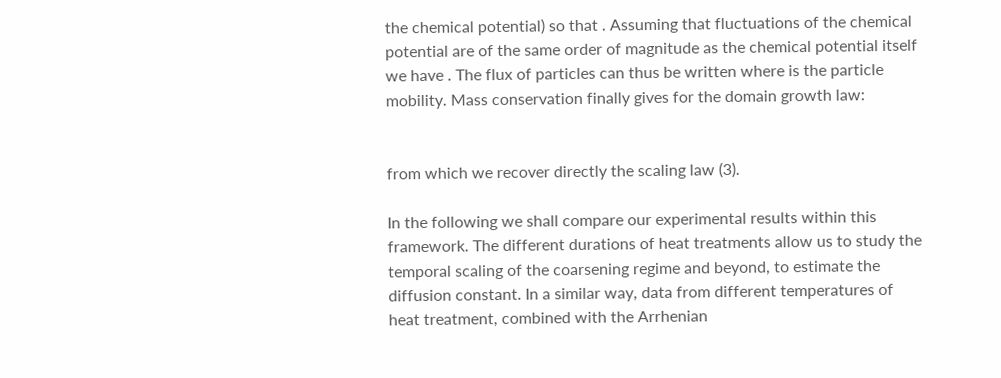the chemical potential) so that . Assuming that fluctuations of the chemical potential are of the same order of magnitude as the chemical potential itself we have . The flux of particles can thus be written where is the particle mobility. Mass conservation finally gives for the domain growth law:


from which we recover directly the scaling law (3).

In the following we shall compare our experimental results within this framework. The different durations of heat treatments allow us to study the temporal scaling of the coarsening regime and beyond, to estimate the diffusion constant. In a similar way, data from different temperatures of heat treatment, combined with the Arrhenian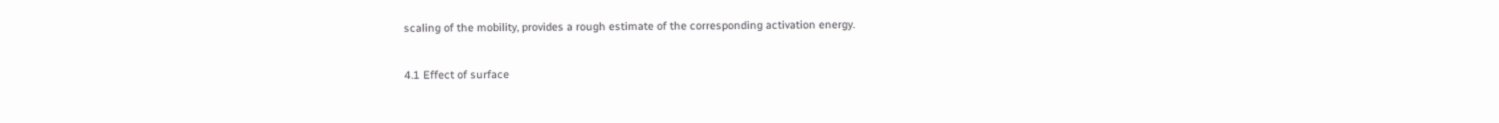scaling of the mobility, provides a rough estimate of the corresponding activation energy.

4.1 Effect of surface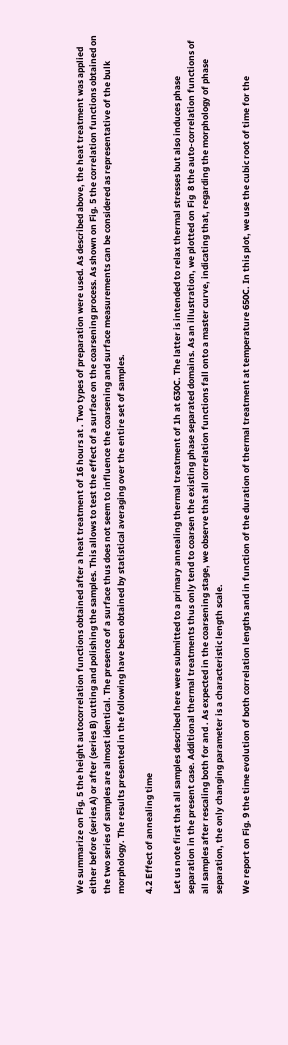We summarize on Fig. 5 the height autocorrelation functions obtained after a heat treatment of 16 hours at . Two types of preparation were used. As described above, the heat treatment was applied either before (series A) or after (series B) cutting and polishing the samples. This allows to test the effect of a surface on the coarsening process. As shown on Fig. 5 the correlation functions obtained on the two series of samples are almost identical. The presence of a surface thus does not seem to influence the coarsening and surface measurements can be considered as representative of the bulk morphology. The results presented in the following have been obtained by statistical averaging over the entire set of samples.

4.2 Effect of annealing time

Let us note first that all samples described here were submitted to a primary annealing thermal treatment of 1h at 630C. The latter is intended to relax thermal stresses but also induces phase separation in the present case. Additional thermal treatments thus only tend to coarsen the existing phase separated domains. As an illustration, we plotted on Fig  8 the auto-correlation functions of all samples after rescaling both for and . As expected in the coarsening stage, we observe that all correlation functions fall onto a master curve, indicating that, regarding the morphology of phase separation, the only changing parameter is a characteristic length scale.

We report on Fig. 9 the time evolution of both correlation lengths and in function of the duration of thermal treatment at temperature 650C. In this plot, we use the cubic root of time for the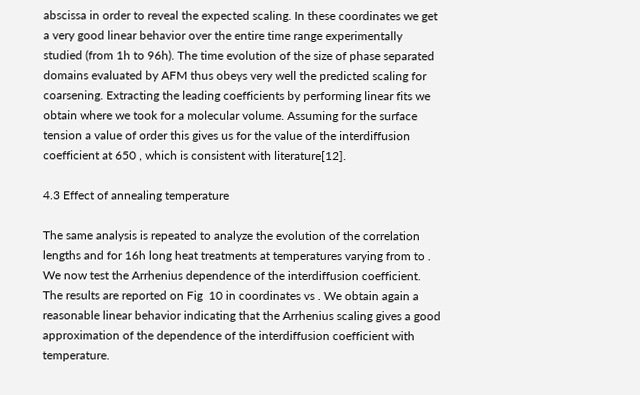abscissa in order to reveal the expected scaling. In these coordinates we get a very good linear behavior over the entire time range experimentally studied (from 1h to 96h). The time evolution of the size of phase separated domains evaluated by AFM thus obeys very well the predicted scaling for coarsening. Extracting the leading coefficients by performing linear fits we obtain where we took for a molecular volume. Assuming for the surface tension a value of order this gives us for the value of the interdiffusion coefficient at 650 , which is consistent with literature[12].

4.3 Effect of annealing temperature

The same analysis is repeated to analyze the evolution of the correlation lengths and for 16h long heat treatments at temperatures varying from to . We now test the Arrhenius dependence of the interdiffusion coefficient. The results are reported on Fig  10 in coordinates vs . We obtain again a reasonable linear behavior indicating that the Arrhenius scaling gives a good approximation of the dependence of the interdiffusion coefficient with temperature.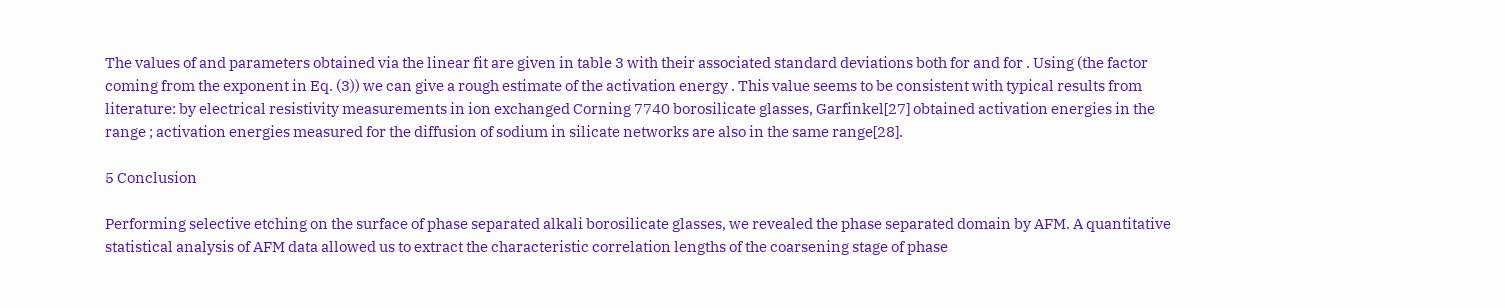The values of and parameters obtained via the linear fit are given in table 3 with their associated standard deviations both for and for . Using (the factor coming from the exponent in Eq. (3)) we can give a rough estimate of the activation energy . This value seems to be consistent with typical results from literature: by electrical resistivity measurements in ion exchanged Corning 7740 borosilicate glasses, Garfinkel[27] obtained activation energies in the range ; activation energies measured for the diffusion of sodium in silicate networks are also in the same range[28].

5 Conclusion

Performing selective etching on the surface of phase separated alkali borosilicate glasses, we revealed the phase separated domain by AFM. A quantitative statistical analysis of AFM data allowed us to extract the characteristic correlation lengths of the coarsening stage of phase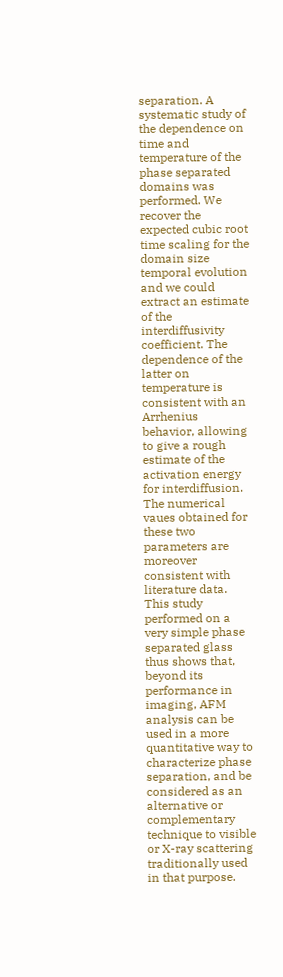separation. A systematic study of the dependence on time and temperature of the phase separated domains was performed. We recover the expected cubic root time scaling for the domain size temporal evolution and we could extract an estimate of the interdiffusivity coefficient. The dependence of the latter on temperature is consistent with an Arrhenius behavior, allowing to give a rough estimate of the activation energy for interdiffusion. The numerical vaues obtained for these two parameters are moreover consistent with literature data. This study performed on a very simple phase separated glass thus shows that, beyond its performance in imaging, AFM analysis can be used in a more quantitative way to characterize phase separation, and be considered as an alternative or complementary technique to visible or X-ray scattering traditionally used in that purpose.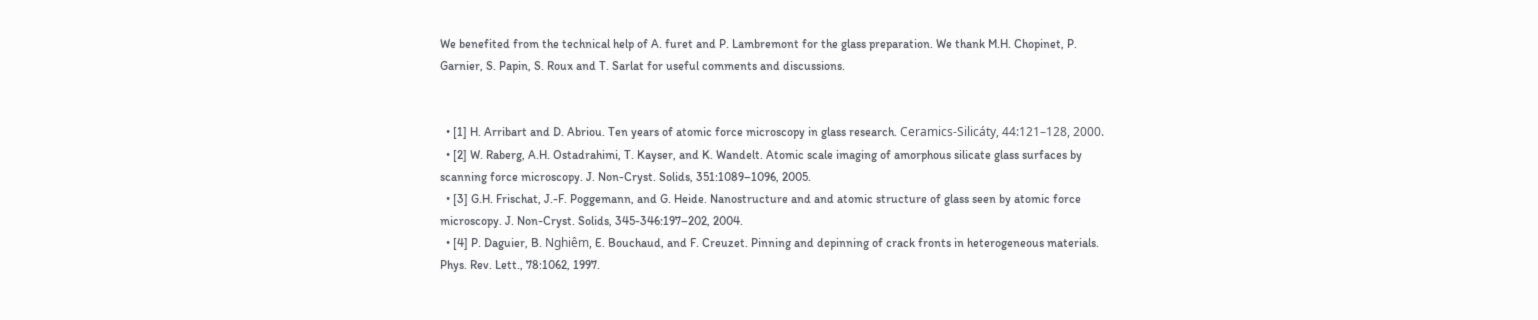We benefited from the technical help of A. furet and P. Lambremont for the glass preparation. We thank M.H. Chopinet, P. Garnier, S. Papin, S. Roux and T. Sarlat for useful comments and discussions.


  • [1] H. Arribart and D. Abriou. Ten years of atomic force microscopy in glass research. Ceramics-Silicáty, 44:121–128, 2000.
  • [2] W. Raberg, A.H. Ostadrahimi, T. Kayser, and K. Wandelt. Atomic scale imaging of amorphous silicate glass surfaces by scanning force microscopy. J. Non-Cryst. Solids, 351:1089–1096, 2005.
  • [3] G.H. Frischat, J.-F. Poggemann, and G. Heide. Nanostructure and and atomic structure of glass seen by atomic force microscopy. J. Non-Cryst. Solids, 345-346:197–202, 2004.
  • [4] P. Daguier, B. Nghiêm, E. Bouchaud, and F. Creuzet. Pinning and depinning of crack fronts in heterogeneous materials. Phys. Rev. Lett., 78:1062, 1997.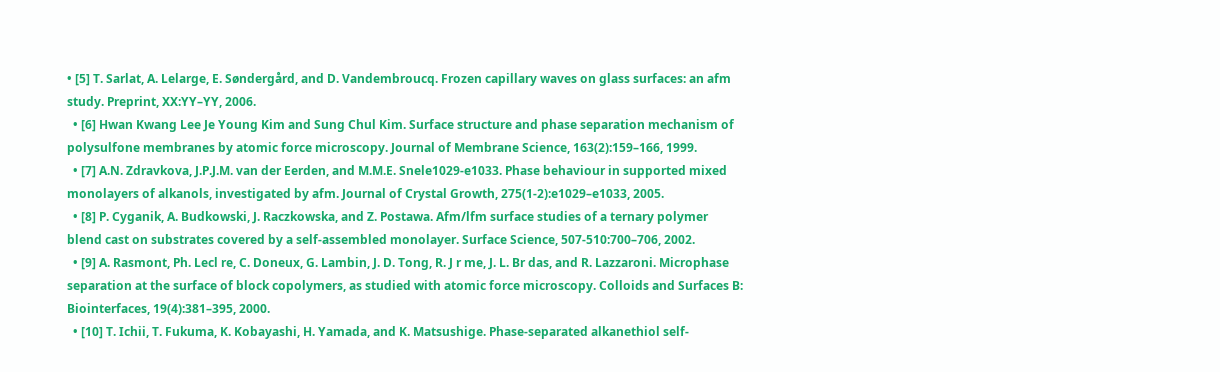• [5] T. Sarlat, A. Lelarge, E. Søndergård, and D. Vandembroucq. Frozen capillary waves on glass surfaces: an afm study. Preprint, XX:YY–YY, 2006.
  • [6] Hwan Kwang Lee Je Young Kim and Sung Chul Kim. Surface structure and phase separation mechanism of polysulfone membranes by atomic force microscopy. Journal of Membrane Science, 163(2):159–166, 1999.
  • [7] A.N. Zdravkova, J.P.J.M. van der Eerden, and M.M.E. Snele1029-e1033. Phase behaviour in supported mixed monolayers of alkanols, investigated by afm. Journal of Crystal Growth, 275(1-2):e1029–e1033, 2005.
  • [8] P. Cyganik, A. Budkowski, J. Raczkowska, and Z. Postawa. Afm/lfm surface studies of a ternary polymer blend cast on substrates covered by a self-assembled monolayer. Surface Science, 507-510:700–706, 2002.
  • [9] A. Rasmont, Ph. Lecl re, C. Doneux, G. Lambin, J. D. Tong, R. J r me, J. L. Br das, and R. Lazzaroni. Microphase separation at the surface of block copolymers, as studied with atomic force microscopy. Colloids and Surfaces B: Biointerfaces, 19(4):381–395, 2000.
  • [10] T. Ichii, T. Fukuma, K. Kobayashi, H. Yamada, and K. Matsushige. Phase-separated alkanethiol self-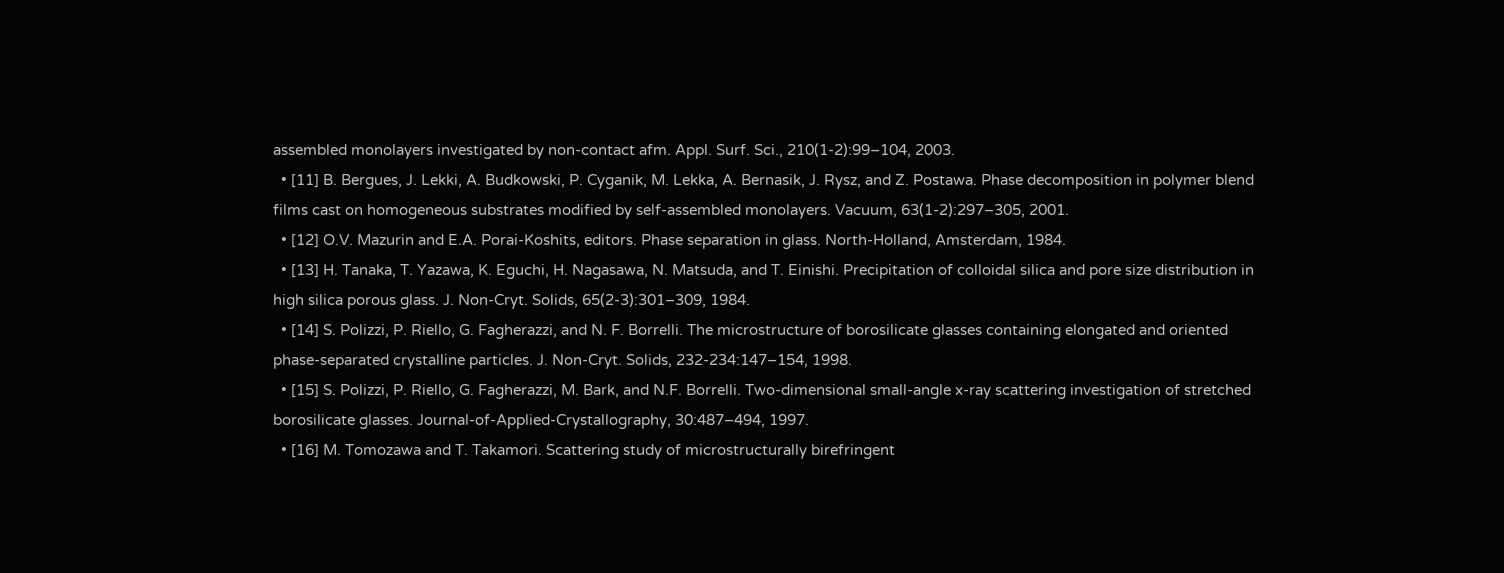assembled monolayers investigated by non-contact afm. Appl. Surf. Sci., 210(1-2):99–104, 2003.
  • [11] B. Bergues, J. Lekki, A. Budkowski, P. Cyganik, M. Lekka, A. Bernasik, J. Rysz, and Z. Postawa. Phase decomposition in polymer blend films cast on homogeneous substrates modified by self-assembled monolayers. Vacuum, 63(1-2):297–305, 2001.
  • [12] O.V. Mazurin and E.A. Porai-Koshits, editors. Phase separation in glass. North-Holland, Amsterdam, 1984.
  • [13] H. Tanaka, T. Yazawa, K. Eguchi, H. Nagasawa, N. Matsuda, and T. Einishi. Precipitation of colloidal silica and pore size distribution in high silica porous glass. J. Non-Cryt. Solids, 65(2-3):301–309, 1984.
  • [14] S. Polizzi, P. Riello, G. Fagherazzi, and N. F. Borrelli. The microstructure of borosilicate glasses containing elongated and oriented phase-separated crystalline particles. J. Non-Cryt. Solids, 232-234:147–154, 1998.
  • [15] S. Polizzi, P. Riello, G. Fagherazzi, M. Bark, and N.F. Borrelli. Two-dimensional small-angle x-ray scattering investigation of stretched borosilicate glasses. Journal-of-Applied-Crystallography, 30:487–494, 1997.
  • [16] M. Tomozawa and T. Takamori. Scattering study of microstructurally birefringent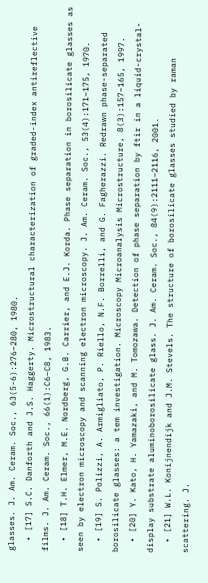glasses. J. Am. Ceram. Soc., 63(5-6):276–280, 1980.
  • [17] S.C. Danforth and J.S. Haggerty. Microstructural characterization of graded-index antireflective films. J. Am. Ceram. Soc., 66(1):C6–C8, 1983.
  • [18] T.H. Elmer, M.E. Nordberg, G.B. Carrier, and E.J. Korda. Phase separation in borosilicate glasses as seen by electron microscopy and scanning electron microscopy. J. Am. Ceram. Soc., 53(4):171–175, 1970.
  • [19] S. Polizzi, A. Armigliato, P. Riello, N.F. Borrelli, and G. Fagherazzi. Redrawn phase-separated borosilicate glasses: a tem investigation. Microscopy Microanalysis Microstructure, 8(3):157–165, 1997.
  • [20] Y. Kato, H. Yamazaki, and M. Tomozawa. Detection of phase separation by ftir in a liquid-crystal-display substrate aluminoborosilicate glass. J. Am. Ceram. Soc., 84(9):2111–2116, 2001.
  • [21] W.L. Konijnendijk and J.M. Stevels. The structure of borosilicate glasses studied by raman scattering. J.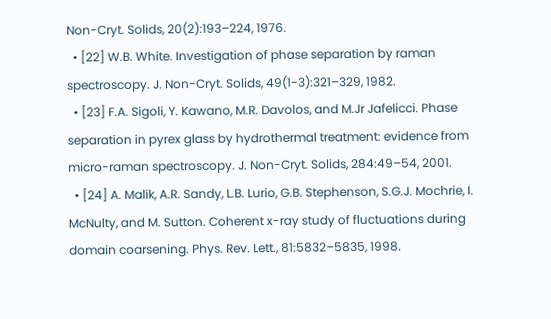Non-Cryt. Solids, 20(2):193–224, 1976.
  • [22] W.B. White. Investigation of phase separation by raman spectroscopy. J. Non-Cryt. Solids, 49(1-3):321–329, 1982.
  • [23] F.A. Sigoli, Y. Kawano, M.R. Davolos, and M.Jr Jafelicci. Phase separation in pyrex glass by hydrothermal treatment: evidence from micro-raman spectroscopy. J. Non-Cryt. Solids, 284:49–54, 2001.
  • [24] A. Malik, A.R. Sandy, L.B. Lurio, G.B. Stephenson, S.G.J. Mochrie, I. McNulty, and M. Sutton. Coherent x-ray study of fluctuations during domain coarsening. Phys. Rev. Lett., 81:5832–5835, 1998.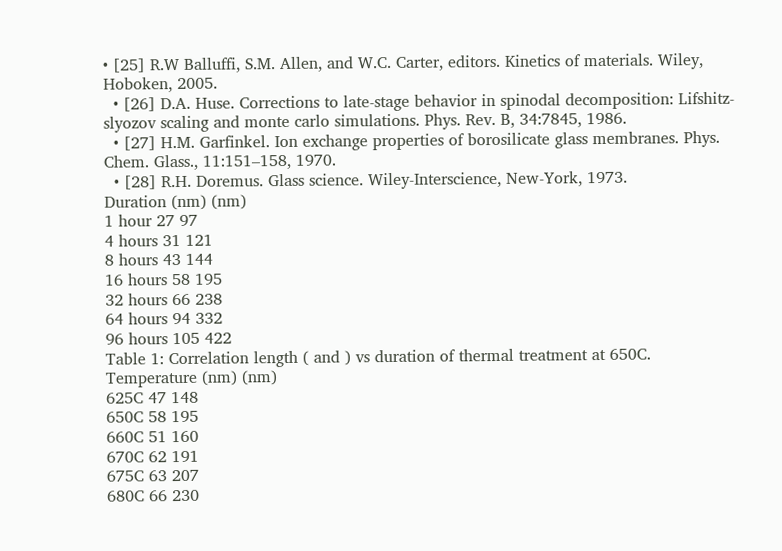• [25] R.W Balluffi, S.M. Allen, and W.C. Carter, editors. Kinetics of materials. Wiley, Hoboken, 2005.
  • [26] D.A. Huse. Corrections to late-stage behavior in spinodal decomposition: Lifshitz-slyozov scaling and monte carlo simulations. Phys. Rev. B, 34:7845, 1986.
  • [27] H.M. Garfinkel. Ion exchange properties of borosilicate glass membranes. Phys. Chem. Glass., 11:151–158, 1970.
  • [28] R.H. Doremus. Glass science. Wiley-Interscience, New-York, 1973.
Duration (nm) (nm)
1 hour 27 97
4 hours 31 121
8 hours 43 144
16 hours 58 195
32 hours 66 238
64 hours 94 332
96 hours 105 422
Table 1: Correlation length ( and ) vs duration of thermal treatment at 650C.
Temperature (nm) (nm)
625C 47 148
650C 58 195
660C 51 160
670C 62 191
675C 63 207
680C 66 230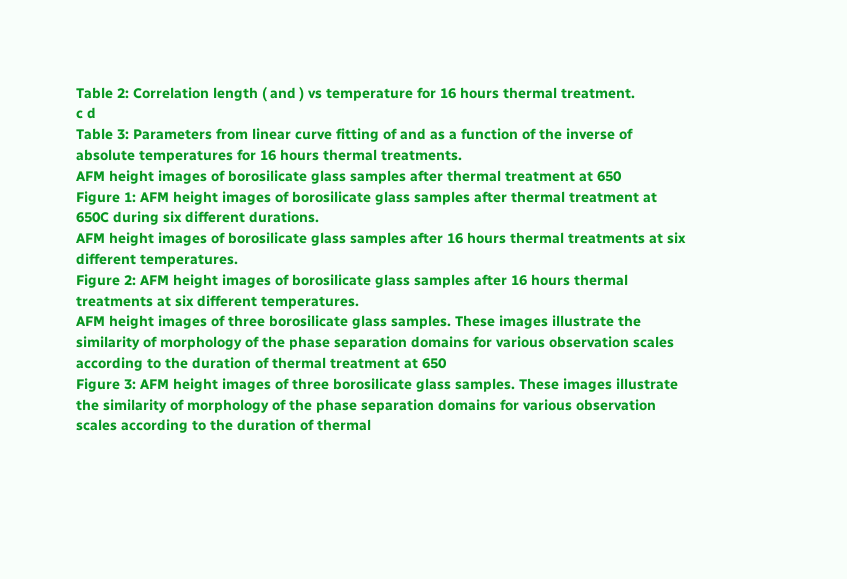Table 2: Correlation length ( and ) vs temperature for 16 hours thermal treatment.
c d
Table 3: Parameters from linear curve fitting of and as a function of the inverse of absolute temperatures for 16 hours thermal treatments.
AFM height images of borosilicate glass samples after thermal treatment at 650
Figure 1: AFM height images of borosilicate glass samples after thermal treatment at 650C during six different durations.
AFM height images of borosilicate glass samples after 16 hours thermal treatments at six different temperatures.
Figure 2: AFM height images of borosilicate glass samples after 16 hours thermal treatments at six different temperatures.
AFM height images of three borosilicate glass samples. These images illustrate the similarity of morphology of the phase separation domains for various observation scales according to the duration of thermal treatment at 650
Figure 3: AFM height images of three borosilicate glass samples. These images illustrate the similarity of morphology of the phase separation domains for various observation scales according to the duration of thermal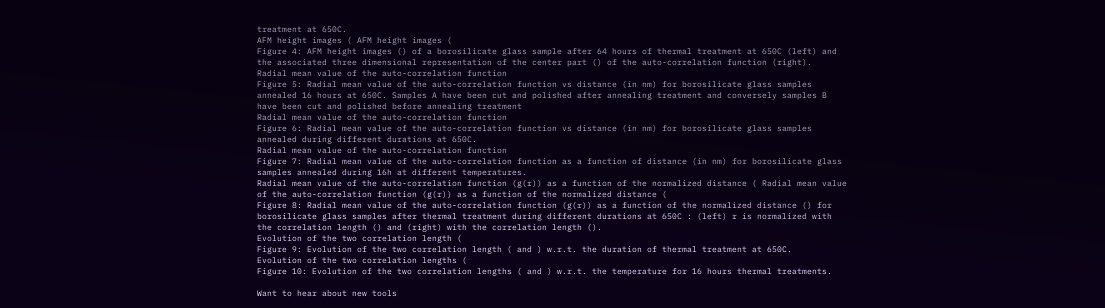treatment at 650C.
AFM height images ( AFM height images (
Figure 4: AFM height images () of a borosilicate glass sample after 64 hours of thermal treatment at 650C (left) and the associated three dimensional representation of the center part () of the auto-correlation function (right).
Radial mean value of the auto-correlation function
Figure 5: Radial mean value of the auto-correlation function vs distance (in nm) for borosilicate glass samples annealed 16 hours at 650C. Samples A have been cut and polished after annealing treatment and conversely samples B have been cut and polished before annealing treatment
Radial mean value of the auto-correlation function
Figure 6: Radial mean value of the auto-correlation function vs distance (in nm) for borosilicate glass samples annealed during different durations at 650C.
Radial mean value of the auto-correlation function
Figure 7: Radial mean value of the auto-correlation function as a function of distance (in nm) for borosilicate glass samples annealed during 16h at different temperatures.
Radial mean value of the auto-correlation function (g(r)) as a function of the normalized distance ( Radial mean value of the auto-correlation function (g(r)) as a function of the normalized distance (
Figure 8: Radial mean value of the auto-correlation function (g(r)) as a function of the normalized distance () for borosilicate glass samples after thermal treatment during different durations at 650C : (left) r is normalized with the correlation length () and (right) with the correlation length ().
Evolution of the two correlation length (
Figure 9: Evolution of the two correlation length ( and ) w.r.t. the duration of thermal treatment at 650C.
Evolution of the two correlation lengths (
Figure 10: Evolution of the two correlation lengths ( and ) w.r.t. the temperature for 16 hours thermal treatments.

Want to hear about new tools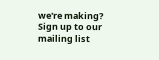we're making? Sign up to our mailing list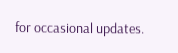for occasional updates.